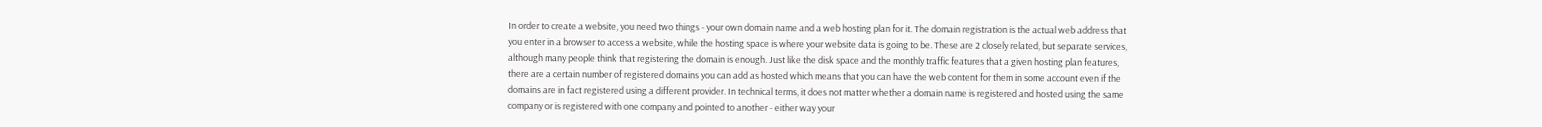In order to create a website, you need two things - your own domain name and a web hosting plan for it. The domain registration is the actual web address that you enter in a browser to access a website, while the hosting space is where your website data is going to be. These are 2 closely related, but separate services, although many people think that registering the domain is enough. Just like the disk space and the monthly traffic features that a given hosting plan features, there are a certain number of registered domains you can add as hosted which means that you can have the web content for them in some account even if the domains are in fact registered using a different provider. In technical terms, it does not matter whether a domain name is registered and hosted using the same company or is registered with one company and pointed to another - either way your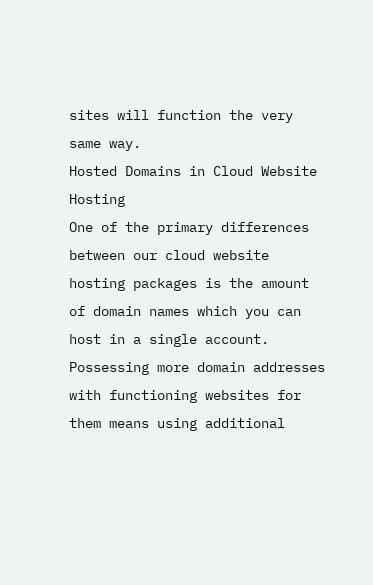sites will function the very same way.
Hosted Domains in Cloud Website Hosting
One of the primary differences between our cloud website hosting packages is the amount of domain names which you can host in a single account. Possessing more domain addresses with functioning websites for them means using additional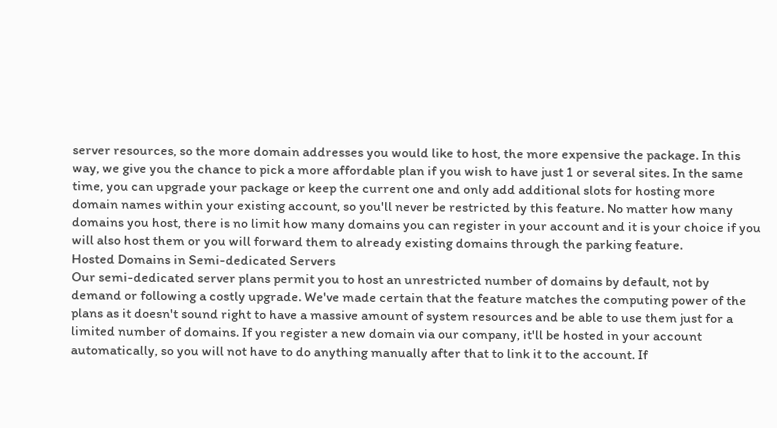server resources, so the more domain addresses you would like to host, the more expensive the package. In this way, we give you the chance to pick a more affordable plan if you wish to have just 1 or several sites. In the same time, you can upgrade your package or keep the current one and only add additional slots for hosting more domain names within your existing account, so you'll never be restricted by this feature. No matter how many domains you host, there is no limit how many domains you can register in your account and it is your choice if you will also host them or you will forward them to already existing domains through the parking feature.
Hosted Domains in Semi-dedicated Servers
Our semi-dedicated server plans permit you to host an unrestricted number of domains by default, not by demand or following a costly upgrade. We've made certain that the feature matches the computing power of the plans as it doesn't sound right to have a massive amount of system resources and be able to use them just for a limited number of domains. If you register a new domain via our company, it'll be hosted in your account automatically, so you will not have to do anything manually after that to link it to the account. If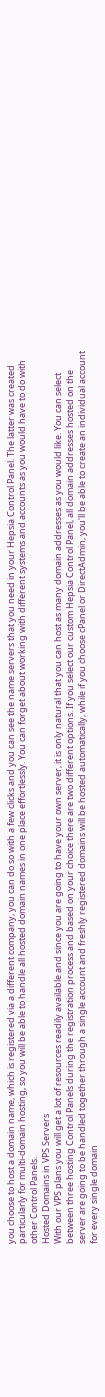you choose to host a domain name, which is registered via a different company, you can do so with a few clicks and you can see the name servers that you need in your Hepsia Control Panel. The latter was created particularly for multi-domain hosting, so you will be able to handle all hosted domain names in one place effortlessly. You can forget about working with different systems and accounts as you would have to do with other Control Panels.
Hosted Domains in VPS Servers
With our VPS plans you will get a lot of resources readily available and since you are going to have your own server, it is only natural that you can host as many domain addresses as you would like. You can select between three hosting Control Panels during the registration process and based on your choice there are two different options. If you select our custom Hepsia Control Panel, all domain addresses hosted on the server are going to be handled together through a single account and freshly registered domains will be hosted automatically, while if you choose cPanel or DirectAdmin, you'll be able to create an individual account for every single domain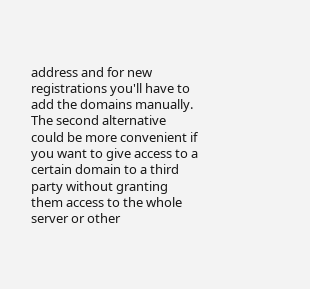address and for new registrations you'll have to add the domains manually. The second alternative could be more convenient if you want to give access to a certain domain to a third party without granting them access to the whole server or other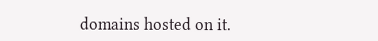domains hosted on it.